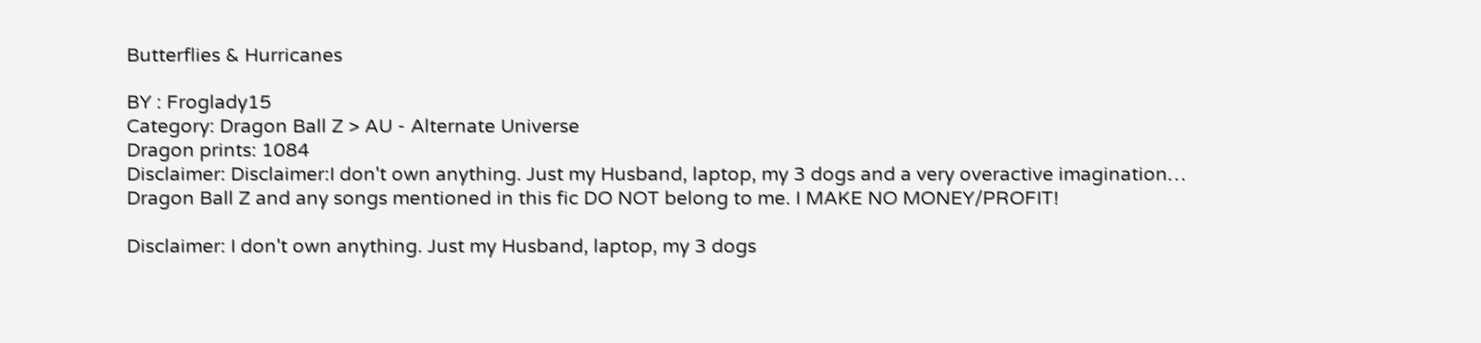Butterflies & Hurricanes

BY : Froglady15
Category: Dragon Ball Z > AU - Alternate Universe
Dragon prints: 1084
Disclaimer: Disclaimer:I don't own anything. Just my Husband, laptop, my 3 dogs and a very overactive imagination… Dragon Ball Z and any songs mentioned in this fic DO NOT belong to me. I MAKE NO MONEY/PROFIT!

Disclaimer: I don't own anything. Just my Husband, laptop, my 3 dogs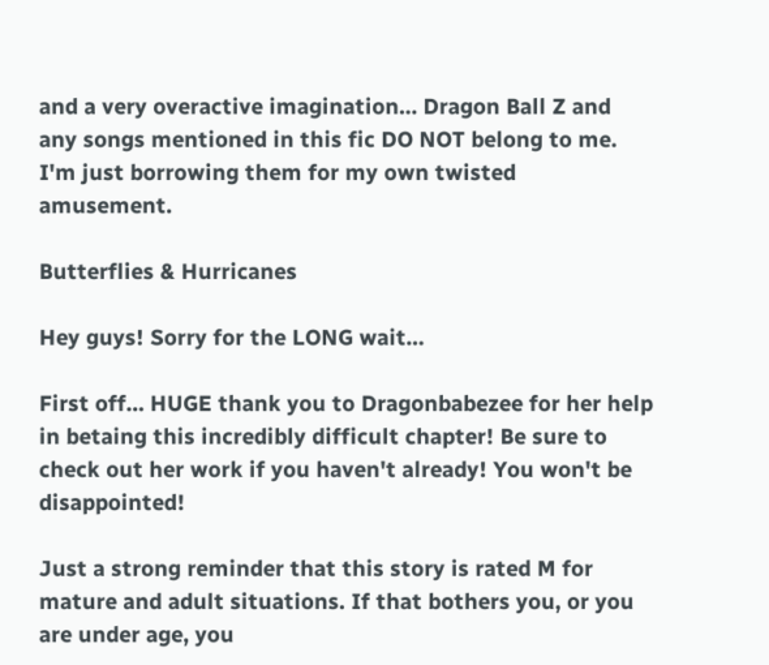and a very overactive imagination… Dragon Ball Z and any songs mentioned in this fic DO NOT belong to me. I'm just borrowing them for my own twisted amusement.

Butterflies & Hurricanes

Hey guys! Sorry for the LONG wait…

First off… HUGE thank you to Dragonbabezee for her help in betaing this incredibly difficult chapter! Be sure to check out her work if you haven't already! You won't be disappointed!

Just a strong reminder that this story is rated M for mature and adult situations. If that bothers you, or you are under age, you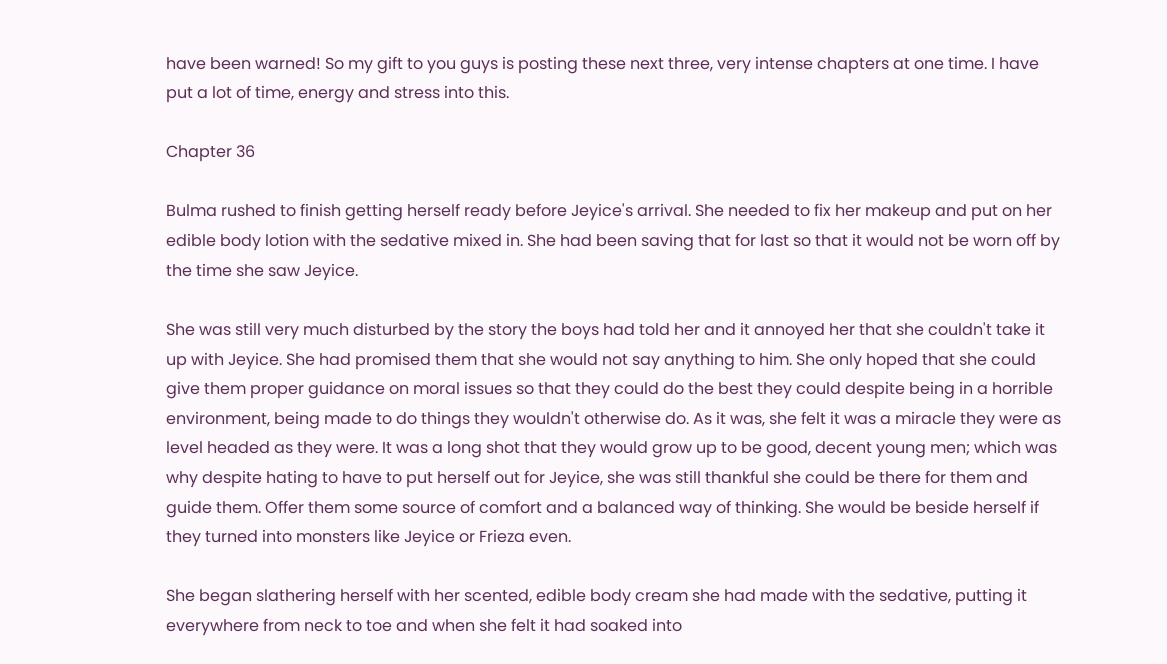have been warned! So my gift to you guys is posting these next three, very intense chapters at one time. I have put a lot of time, energy and stress into this.

Chapter 36

Bulma rushed to finish getting herself ready before Jeyice's arrival. She needed to fix her makeup and put on her edible body lotion with the sedative mixed in. She had been saving that for last so that it would not be worn off by the time she saw Jeyice.

She was still very much disturbed by the story the boys had told her and it annoyed her that she couldn't take it up with Jeyice. She had promised them that she would not say anything to him. She only hoped that she could give them proper guidance on moral issues so that they could do the best they could despite being in a horrible environment, being made to do things they wouldn't otherwise do. As it was, she felt it was a miracle they were as level headed as they were. It was a long shot that they would grow up to be good, decent young men; which was why despite hating to have to put herself out for Jeyice, she was still thankful she could be there for them and guide them. Offer them some source of comfort and a balanced way of thinking. She would be beside herself if they turned into monsters like Jeyice or Frieza even.

She began slathering herself with her scented, edible body cream she had made with the sedative, putting it everywhere from neck to toe and when she felt it had soaked into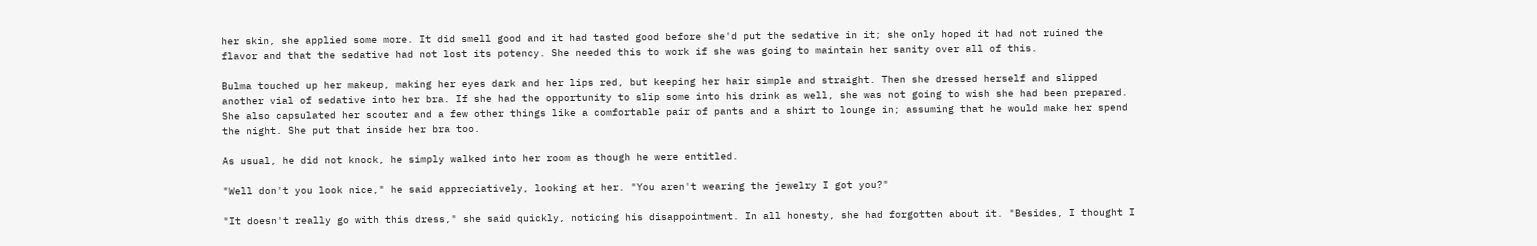her skin, she applied some more. It did smell good and it had tasted good before she'd put the sedative in it; she only hoped it had not ruined the flavor and that the sedative had not lost its potency. She needed this to work if she was going to maintain her sanity over all of this.

Bulma touched up her makeup, making her eyes dark and her lips red, but keeping her hair simple and straight. Then she dressed herself and slipped another vial of sedative into her bra. If she had the opportunity to slip some into his drink as well, she was not going to wish she had been prepared. She also capsulated her scouter and a few other things like a comfortable pair of pants and a shirt to lounge in; assuming that he would make her spend the night. She put that inside her bra too.

As usual, he did not knock, he simply walked into her room as though he were entitled.

"Well don't you look nice," he said appreciatively, looking at her. "You aren't wearing the jewelry I got you?"

"It doesn't really go with this dress," she said quickly, noticing his disappointment. In all honesty, she had forgotten about it. "Besides, I thought I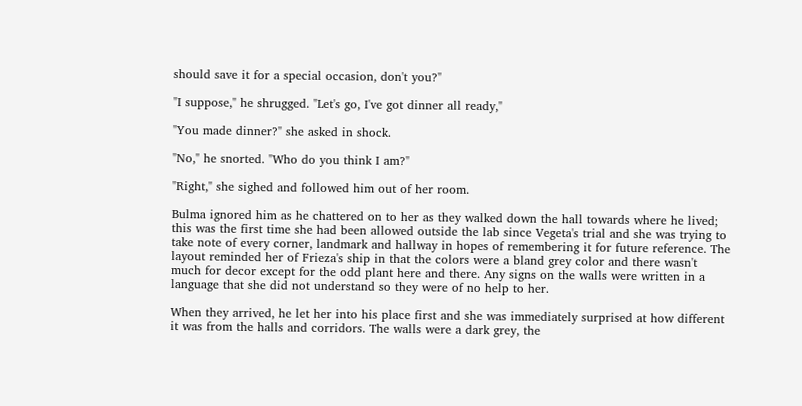should save it for a special occasion, don't you?"

"I suppose," he shrugged. "Let's go, I've got dinner all ready,"

"You made dinner?" she asked in shock.

"No," he snorted. "Who do you think I am?"

"Right," she sighed and followed him out of her room.

Bulma ignored him as he chattered on to her as they walked down the hall towards where he lived; this was the first time she had been allowed outside the lab since Vegeta's trial and she was trying to take note of every corner, landmark and hallway in hopes of remembering it for future reference. The layout reminded her of Frieza's ship in that the colors were a bland grey color and there wasn't much for decor except for the odd plant here and there. Any signs on the walls were written in a language that she did not understand so they were of no help to her.

When they arrived, he let her into his place first and she was immediately surprised at how different it was from the halls and corridors. The walls were a dark grey, the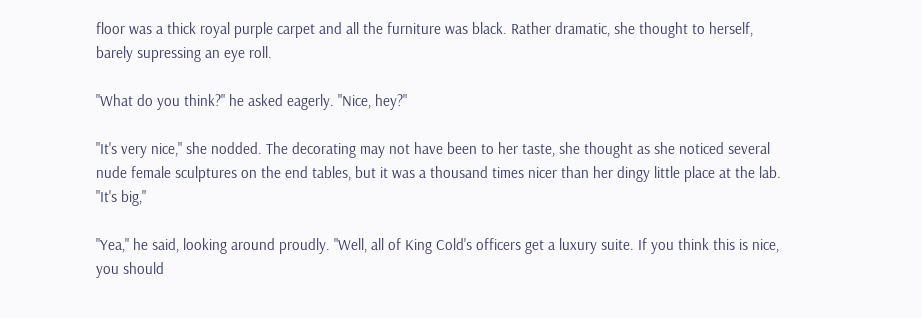floor was a thick royal purple carpet and all the furniture was black. Rather dramatic, she thought to herself, barely supressing an eye roll.

"What do you think?" he asked eagerly. "Nice, hey?"

"It's very nice," she nodded. The decorating may not have been to her taste, she thought as she noticed several nude female sculptures on the end tables, but it was a thousand times nicer than her dingy little place at the lab. "It's big,"

"Yea," he said, looking around proudly. "Well, all of King Cold's officers get a luxury suite. If you think this is nice, you should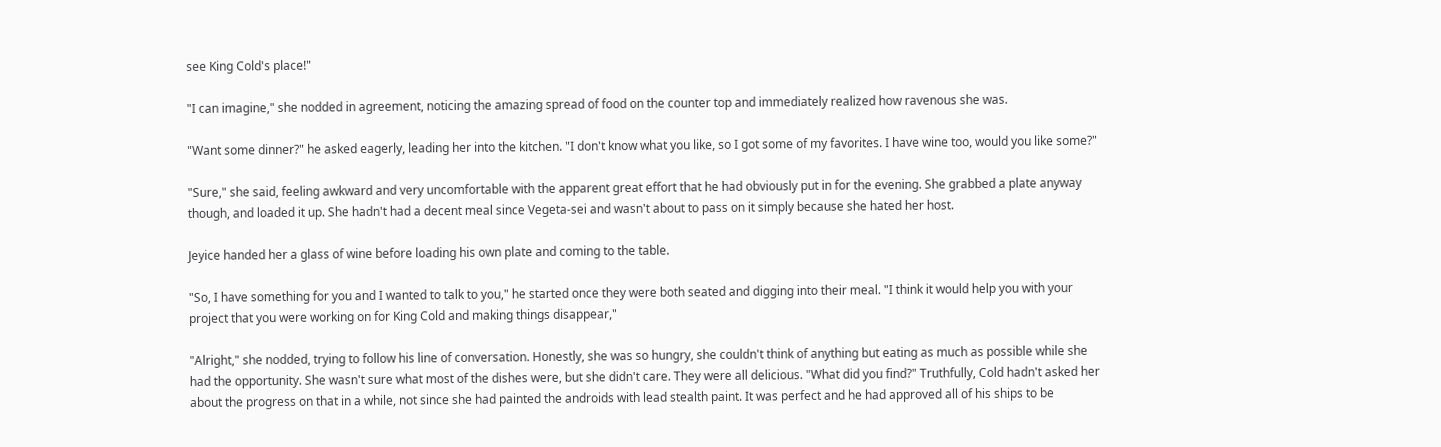see King Cold's place!"

"I can imagine," she nodded in agreement, noticing the amazing spread of food on the counter top and immediately realized how ravenous she was.

"Want some dinner?" he asked eagerly, leading her into the kitchen. "I don't know what you like, so I got some of my favorites. I have wine too, would you like some?"

"Sure," she said, feeling awkward and very uncomfortable with the apparent great effort that he had obviously put in for the evening. She grabbed a plate anyway though, and loaded it up. She hadn't had a decent meal since Vegeta-sei and wasn't about to pass on it simply because she hated her host.

Jeyice handed her a glass of wine before loading his own plate and coming to the table.

"So, I have something for you and I wanted to talk to you," he started once they were both seated and digging into their meal. "I think it would help you with your project that you were working on for King Cold and making things disappear,"

"Alright," she nodded, trying to follow his line of conversation. Honestly, she was so hungry, she couldn't think of anything but eating as much as possible while she had the opportunity. She wasn't sure what most of the dishes were, but she didn't care. They were all delicious. "What did you find?" Truthfully, Cold hadn't asked her about the progress on that in a while, not since she had painted the androids with lead stealth paint. It was perfect and he had approved all of his ships to be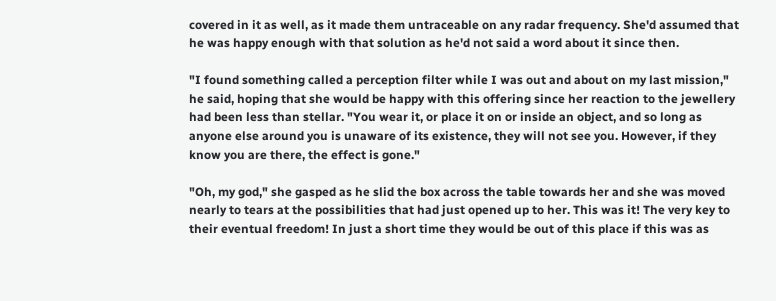covered in it as well, as it made them untraceable on any radar frequency. She'd assumed that he was happy enough with that solution as he'd not said a word about it since then.

"I found something called a perception filter while I was out and about on my last mission," he said, hoping that she would be happy with this offering since her reaction to the jewellery had been less than stellar. "You wear it, or place it on or inside an object, and so long as anyone else around you is unaware of its existence, they will not see you. However, if they know you are there, the effect is gone."

"Oh, my god," she gasped as he slid the box across the table towards her and she was moved nearly to tears at the possibilities that had just opened up to her. This was it! The very key to their eventual freedom! In just a short time they would be out of this place if this was as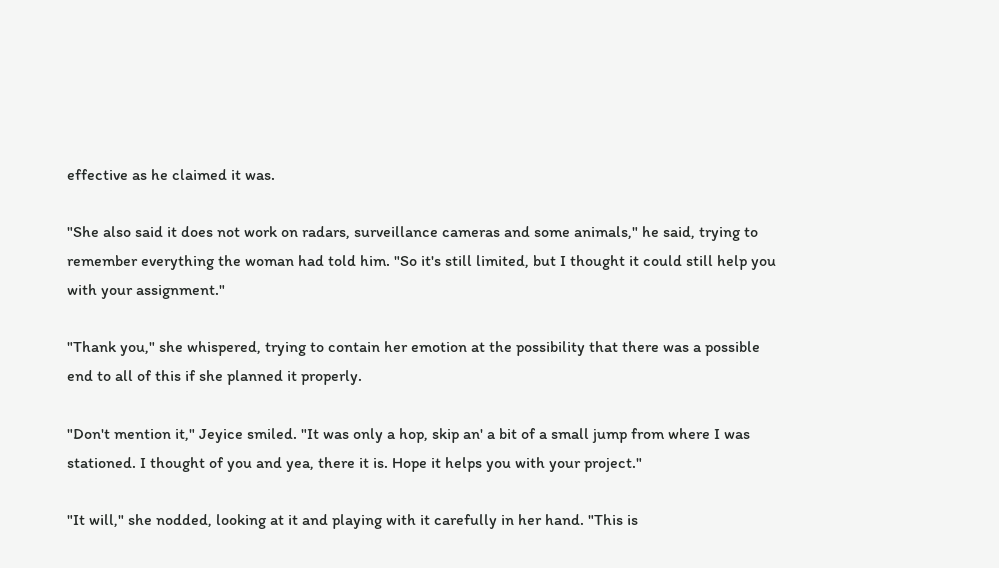effective as he claimed it was.

"She also said it does not work on radars, surveillance cameras and some animals," he said, trying to remember everything the woman had told him. "So it's still limited, but I thought it could still help you with your assignment."

"Thank you," she whispered, trying to contain her emotion at the possibility that there was a possible end to all of this if she planned it properly.

"Don't mention it," Jeyice smiled. "It was only a hop, skip an' a bit of a small jump from where I was stationed. I thought of you and yea, there it is. Hope it helps you with your project."

"It will," she nodded, looking at it and playing with it carefully in her hand. "This is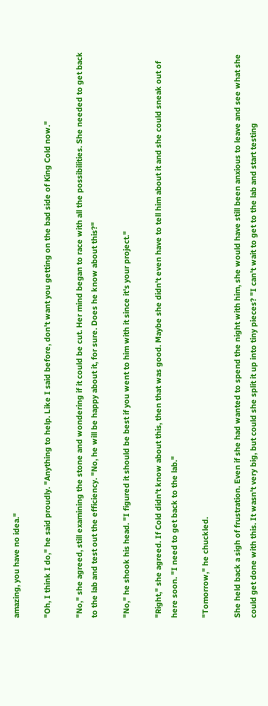amazing, you have no idea."

"Oh, I think I do," he said proudly. "Anything to help. Like I said before, don't want you getting on the bad side of King Cold now."

"No," she agreed, still examining the stone and wondering if it could be cut. Her mind began to race with all the possibilities. She needed to get back to the lab and test out the efficiency. "No, he will be happy about it, for sure. Does he know about this?"

"No," he shook his head. "I figured it should be best if you went to him with it since it's your project."

"Right," she agreed. If Cold didn't know about this, then that was good. Maybe she didn't even have to tell him about it and she could sneak out of here soon. "I need to get back to the lab."

"Tomorrow," he chuckled.

She held back a sigh of frustration. Even if she had wanted to spend the night with him, she would have still been anxious to leave and see what she could get done with this. It wasn't very big, but could she split it up into tiny pieces? "I can't wait to get to the lab and start testing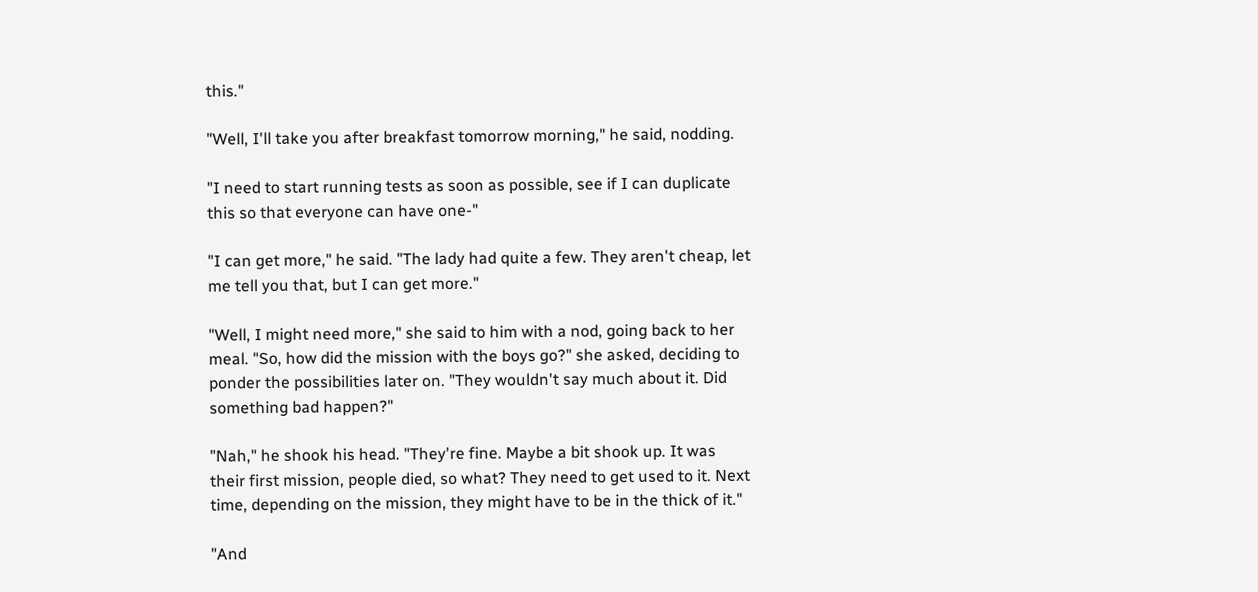this."

"Well, I'll take you after breakfast tomorrow morning," he said, nodding.

"I need to start running tests as soon as possible, see if I can duplicate this so that everyone can have one-"

"I can get more," he said. "The lady had quite a few. They aren't cheap, let me tell you that, but I can get more."

"Well, I might need more," she said to him with a nod, going back to her meal. "So, how did the mission with the boys go?" she asked, deciding to ponder the possibilities later on. "They wouldn't say much about it. Did something bad happen?"

"Nah," he shook his head. "They're fine. Maybe a bit shook up. It was their first mission, people died, so what? They need to get used to it. Next time, depending on the mission, they might have to be in the thick of it."

"And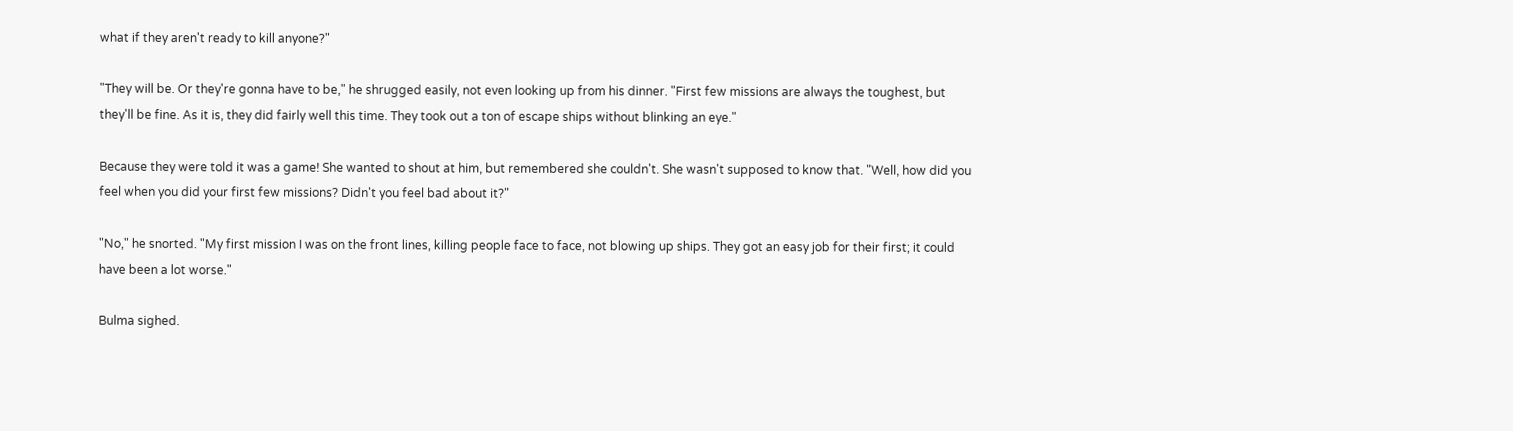what if they aren't ready to kill anyone?"

"They will be. Or they're gonna have to be," he shrugged easily, not even looking up from his dinner. "First few missions are always the toughest, but they'll be fine. As it is, they did fairly well this time. They took out a ton of escape ships without blinking an eye."

Because they were told it was a game! She wanted to shout at him, but remembered she couldn't. She wasn't supposed to know that. "Well, how did you feel when you did your first few missions? Didn't you feel bad about it?"

"No," he snorted. "My first mission I was on the front lines, killing people face to face, not blowing up ships. They got an easy job for their first; it could have been a lot worse."

Bulma sighed.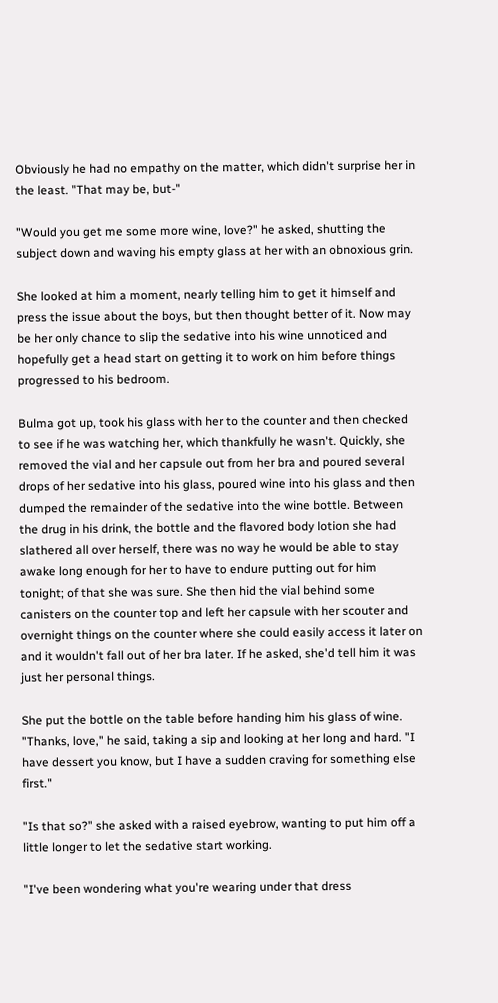Obviously he had no empathy on the matter, which didn't surprise her in the least. "That may be, but-"

"Would you get me some more wine, love?" he asked, shutting the subject down and waving his empty glass at her with an obnoxious grin.

She looked at him a moment, nearly telling him to get it himself and press the issue about the boys, but then thought better of it. Now may be her only chance to slip the sedative into his wine unnoticed and hopefully get a head start on getting it to work on him before things progressed to his bedroom.

Bulma got up, took his glass with her to the counter and then checked to see if he was watching her, which thankfully he wasn't. Quickly, she removed the vial and her capsule out from her bra and poured several drops of her sedative into his glass, poured wine into his glass and then dumped the remainder of the sedative into the wine bottle. Between the drug in his drink, the bottle and the flavored body lotion she had slathered all over herself, there was no way he would be able to stay awake long enough for her to have to endure putting out for him tonight; of that she was sure. She then hid the vial behind some canisters on the counter top and left her capsule with her scouter and overnight things on the counter where she could easily access it later on and it wouldn't fall out of her bra later. If he asked, she'd tell him it was just her personal things.

She put the bottle on the table before handing him his glass of wine. "Thanks, love," he said, taking a sip and looking at her long and hard. "I have dessert you know, but I have a sudden craving for something else first."

"Is that so?" she asked with a raised eyebrow, wanting to put him off a little longer to let the sedative start working.

"I've been wondering what you're wearing under that dress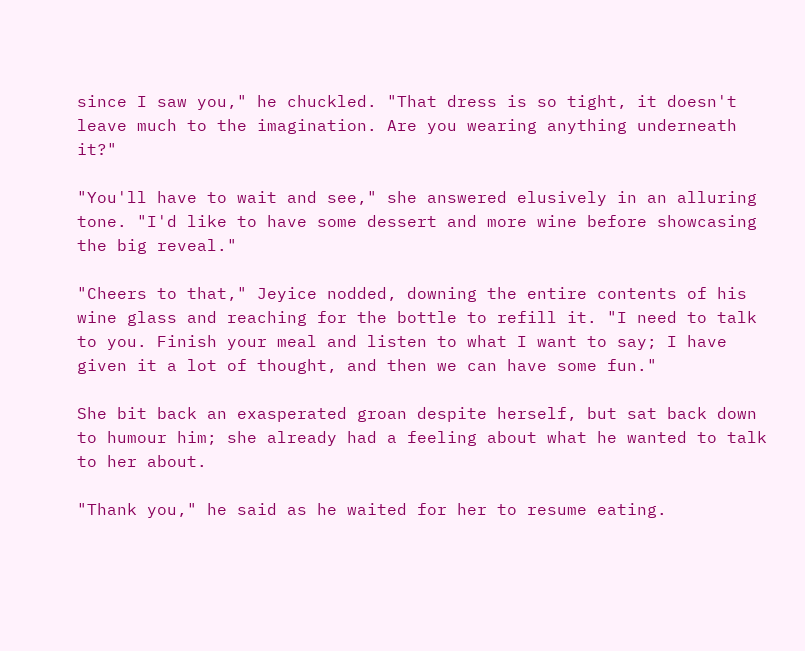since I saw you," he chuckled. "That dress is so tight, it doesn't leave much to the imagination. Are you wearing anything underneath it?"

"You'll have to wait and see," she answered elusively in an alluring tone. "I'd like to have some dessert and more wine before showcasing the big reveal."

"Cheers to that," Jeyice nodded, downing the entire contents of his wine glass and reaching for the bottle to refill it. "I need to talk to you. Finish your meal and listen to what I want to say; I have given it a lot of thought, and then we can have some fun."

She bit back an exasperated groan despite herself, but sat back down to humour him; she already had a feeling about what he wanted to talk to her about.

"Thank you," he said as he waited for her to resume eating.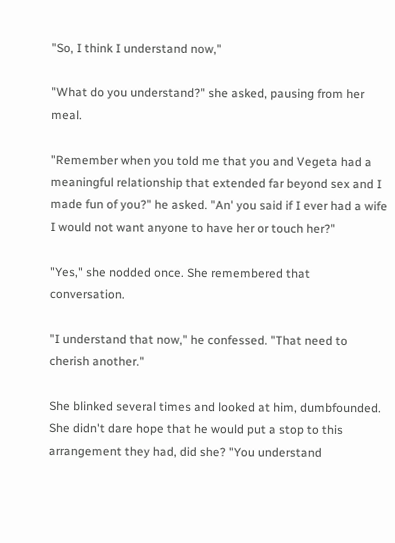"So, I think I understand now,"

"What do you understand?" she asked, pausing from her meal.

"Remember when you told me that you and Vegeta had a meaningful relationship that extended far beyond sex and I made fun of you?" he asked. "An' you said if I ever had a wife I would not want anyone to have her or touch her?"

"Yes," she nodded once. She remembered that conversation.

"I understand that now," he confessed. "That need to cherish another."

She blinked several times and looked at him, dumbfounded. She didn't dare hope that he would put a stop to this arrangement they had, did she? "You understand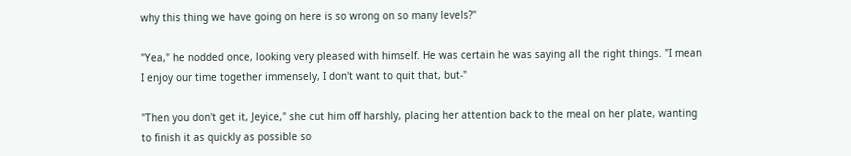why this thing we have going on here is so wrong on so many levels?"

"Yea," he nodded once, looking very pleased with himself. He was certain he was saying all the right things. "I mean I enjoy our time together immensely, I don't want to quit that, but-"

"Then you don't get it, Jeyice," she cut him off harshly, placing her attention back to the meal on her plate, wanting to finish it as quickly as possible so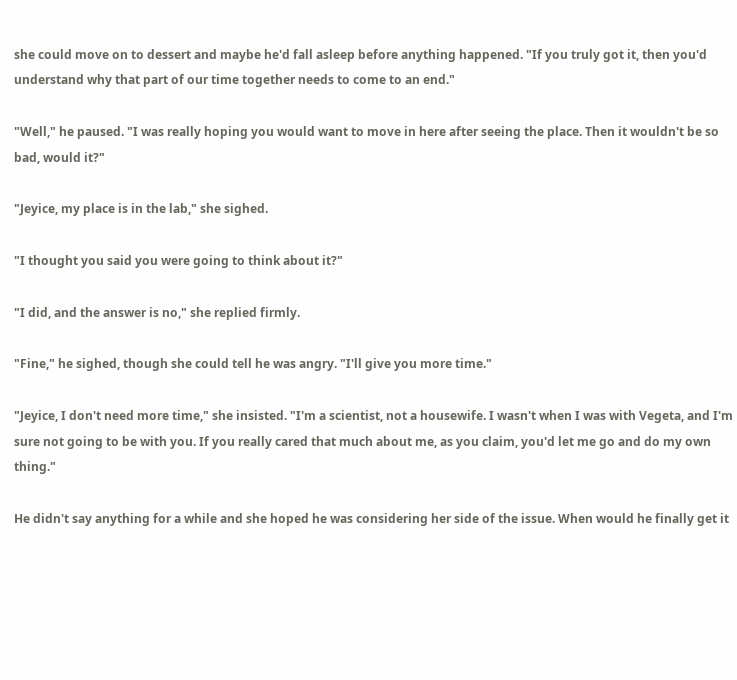she could move on to dessert and maybe he'd fall asleep before anything happened. "If you truly got it, then you'd understand why that part of our time together needs to come to an end."

"Well," he paused. "I was really hoping you would want to move in here after seeing the place. Then it wouldn't be so bad, would it?"

"Jeyice, my place is in the lab," she sighed.

"I thought you said you were going to think about it?"

"I did, and the answer is no," she replied firmly.

"Fine," he sighed, though she could tell he was angry. "I'll give you more time."

"Jeyice, I don't need more time," she insisted. "I'm a scientist, not a housewife. I wasn't when I was with Vegeta, and I'm sure not going to be with you. If you really cared that much about me, as you claim, you'd let me go and do my own thing."

He didn't say anything for a while and she hoped he was considering her side of the issue. When would he finally get it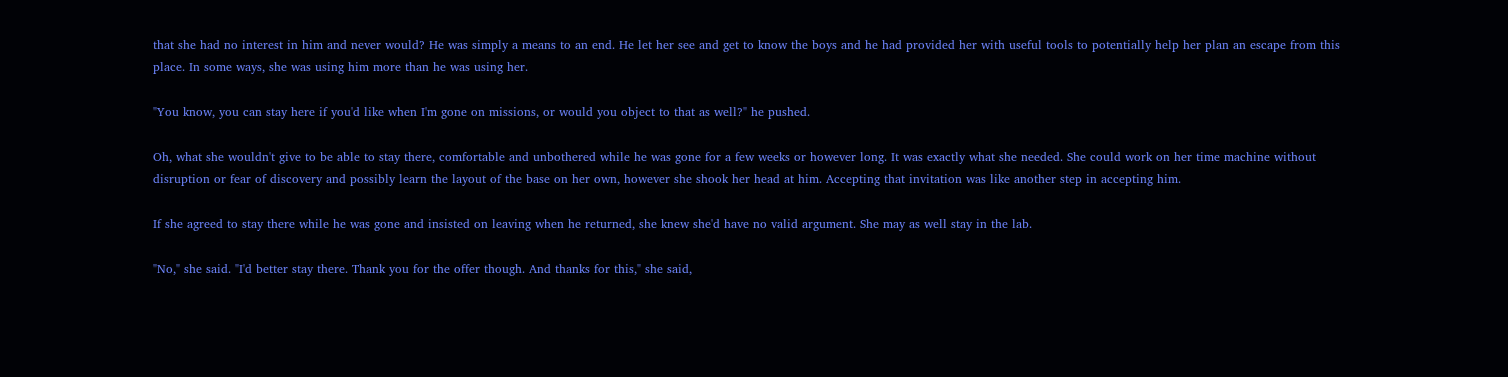that she had no interest in him and never would? He was simply a means to an end. He let her see and get to know the boys and he had provided her with useful tools to potentially help her plan an escape from this place. In some ways, she was using him more than he was using her.

"You know, you can stay here if you'd like when I'm gone on missions, or would you object to that as well?" he pushed.

Oh, what she wouldn't give to be able to stay there, comfortable and unbothered while he was gone for a few weeks or however long. It was exactly what she needed. She could work on her time machine without disruption or fear of discovery and possibly learn the layout of the base on her own, however she shook her head at him. Accepting that invitation was like another step in accepting him.

If she agreed to stay there while he was gone and insisted on leaving when he returned, she knew she'd have no valid argument. She may as well stay in the lab.

"No," she said. "I'd better stay there. Thank you for the offer though. And thanks for this," she said,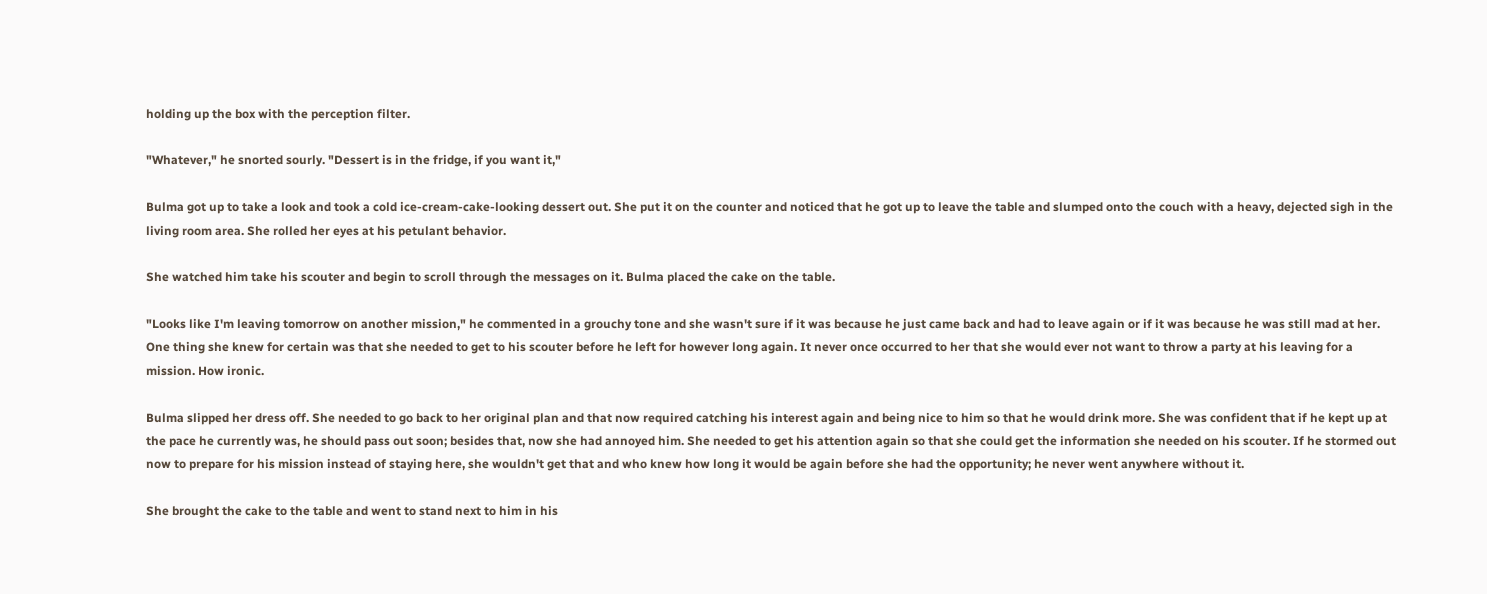holding up the box with the perception filter.

"Whatever," he snorted sourly. "Dessert is in the fridge, if you want it,"

Bulma got up to take a look and took a cold ice-cream-cake-looking dessert out. She put it on the counter and noticed that he got up to leave the table and slumped onto the couch with a heavy, dejected sigh in the living room area. She rolled her eyes at his petulant behavior.

She watched him take his scouter and begin to scroll through the messages on it. Bulma placed the cake on the table.

"Looks like I'm leaving tomorrow on another mission," he commented in a grouchy tone and she wasn't sure if it was because he just came back and had to leave again or if it was because he was still mad at her. One thing she knew for certain was that she needed to get to his scouter before he left for however long again. It never once occurred to her that she would ever not want to throw a party at his leaving for a mission. How ironic.

Bulma slipped her dress off. She needed to go back to her original plan and that now required catching his interest again and being nice to him so that he would drink more. She was confident that if he kept up at the pace he currently was, he should pass out soon; besides that, now she had annoyed him. She needed to get his attention again so that she could get the information she needed on his scouter. If he stormed out now to prepare for his mission instead of staying here, she wouldn't get that and who knew how long it would be again before she had the opportunity; he never went anywhere without it.

She brought the cake to the table and went to stand next to him in his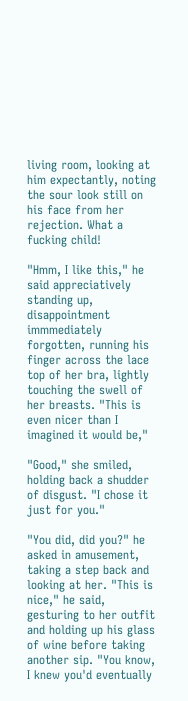living room, looking at him expectantly, noting the sour look still on his face from her rejection. What a fucking child!

"Hmm, I like this," he said appreciatively standing up, disappointment immmediately forgotten, running his finger across the lace top of her bra, lightly touching the swell of her breasts. "This is even nicer than I imagined it would be,"

"Good," she smiled, holding back a shudder of disgust. "I chose it just for you."

"You did, did you?" he asked in amusement, taking a step back and looking at her. "This is nice," he said, gesturing to her outfit and holding up his glass of wine before taking another sip. "You know, I knew you'd eventually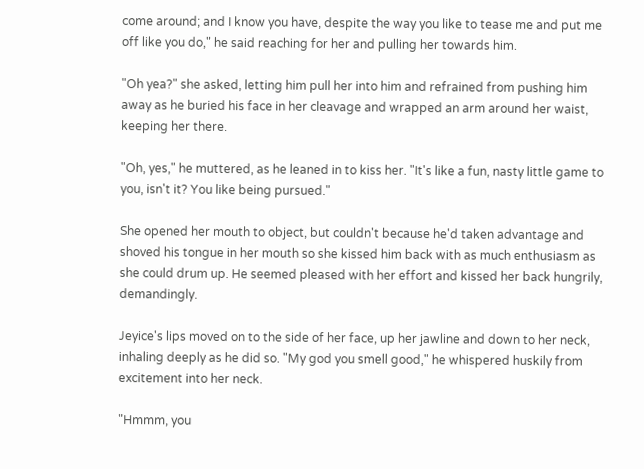come around; and I know you have, despite the way you like to tease me and put me off like you do," he said reaching for her and pulling her towards him.

"Oh yea?" she asked, letting him pull her into him and refrained from pushing him away as he buried his face in her cleavage and wrapped an arm around her waist, keeping her there.

"Oh, yes," he muttered, as he leaned in to kiss her. "It's like a fun, nasty little game to you, isn't it? You like being pursued."

She opened her mouth to object, but couldn't because he'd taken advantage and shoved his tongue in her mouth so she kissed him back with as much enthusiasm as she could drum up. He seemed pleased with her effort and kissed her back hungrily, demandingly.

Jeyice's lips moved on to the side of her face, up her jawline and down to her neck, inhaling deeply as he did so. "My god you smell good," he whispered huskily from excitement into her neck.

"Hmmm, you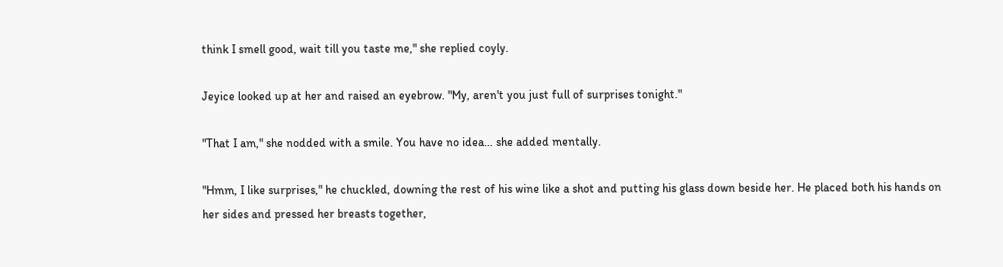think I smell good, wait till you taste me," she replied coyly.

Jeyice looked up at her and raised an eyebrow. "My, aren't you just full of surprises tonight."

"That I am," she nodded with a smile. You have no idea… she added mentally.

"Hmm, I like surprises," he chuckled, downing the rest of his wine like a shot and putting his glass down beside her. He placed both his hands on her sides and pressed her breasts together,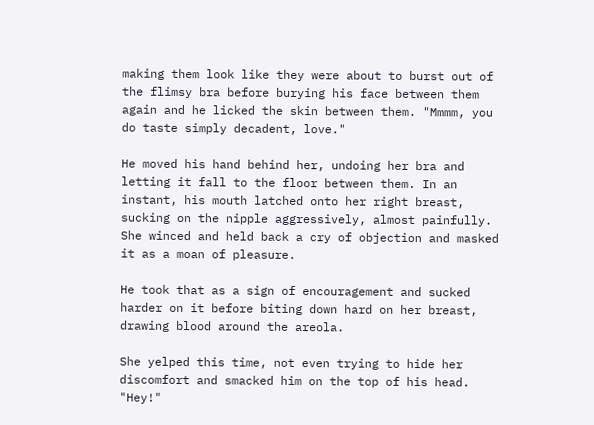making them look like they were about to burst out of the flimsy bra before burying his face between them again and he licked the skin between them. "Mmmm, you do taste simply decadent, love."

He moved his hand behind her, undoing her bra and letting it fall to the floor between them. In an instant, his mouth latched onto her right breast, sucking on the nipple aggressively, almost painfully. She winced and held back a cry of objection and masked it as a moan of pleasure.

He took that as a sign of encouragement and sucked harder on it before biting down hard on her breast, drawing blood around the areola.

She yelped this time, not even trying to hide her discomfort and smacked him on the top of his head. "Hey!"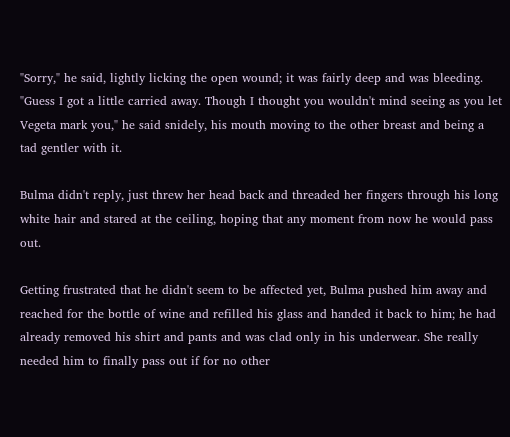"Sorry," he said, lightly licking the open wound; it was fairly deep and was bleeding. "Guess I got a little carried away. Though I thought you wouldn't mind seeing as you let Vegeta mark you," he said snidely, his mouth moving to the other breast and being a tad gentler with it.

Bulma didn't reply, just threw her head back and threaded her fingers through his long white hair and stared at the ceiling, hoping that any moment from now he would pass out.

Getting frustrated that he didn't seem to be affected yet, Bulma pushed him away and reached for the bottle of wine and refilled his glass and handed it back to him; he had already removed his shirt and pants and was clad only in his underwear. She really needed him to finally pass out if for no other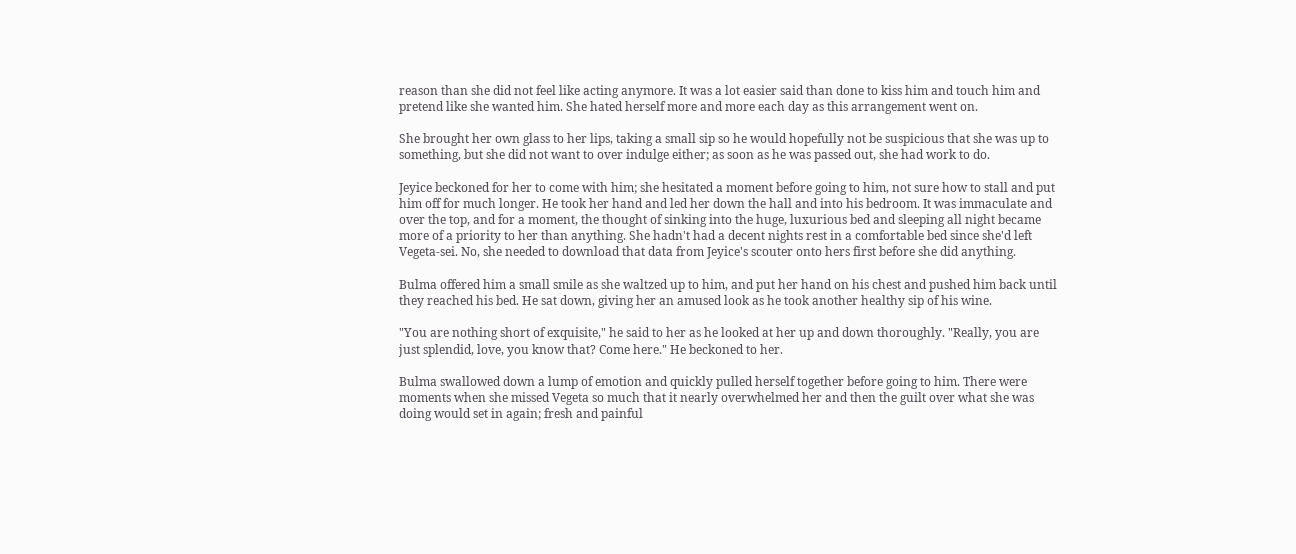reason than she did not feel like acting anymore. It was a lot easier said than done to kiss him and touch him and pretend like she wanted him. She hated herself more and more each day as this arrangement went on.

She brought her own glass to her lips, taking a small sip so he would hopefully not be suspicious that she was up to something, but she did not want to over indulge either; as soon as he was passed out, she had work to do.

Jeyice beckoned for her to come with him; she hesitated a moment before going to him, not sure how to stall and put him off for much longer. He took her hand and led her down the hall and into his bedroom. It was immaculate and over the top, and for a moment, the thought of sinking into the huge, luxurious bed and sleeping all night became more of a priority to her than anything. She hadn't had a decent nights rest in a comfortable bed since she'd left Vegeta-sei. No, she needed to download that data from Jeyice's scouter onto hers first before she did anything.

Bulma offered him a small smile as she waltzed up to him, and put her hand on his chest and pushed him back until they reached his bed. He sat down, giving her an amused look as he took another healthy sip of his wine.

"You are nothing short of exquisite," he said to her as he looked at her up and down thoroughly. "Really, you are just splendid, love, you know that? Come here." He beckoned to her.

Bulma swallowed down a lump of emotion and quickly pulled herself together before going to him. There were moments when she missed Vegeta so much that it nearly overwhelmed her and then the guilt over what she was doing would set in again; fresh and painful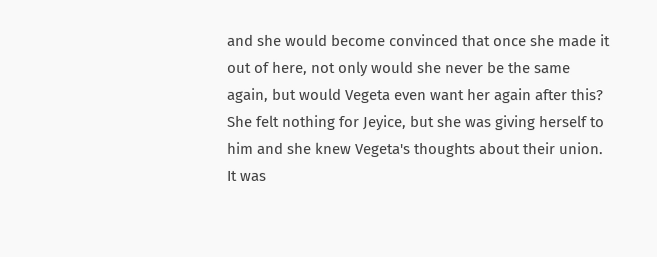and she would become convinced that once she made it out of here, not only would she never be the same again, but would Vegeta even want her again after this? She felt nothing for Jeyice, but she was giving herself to him and she knew Vegeta's thoughts about their union. It was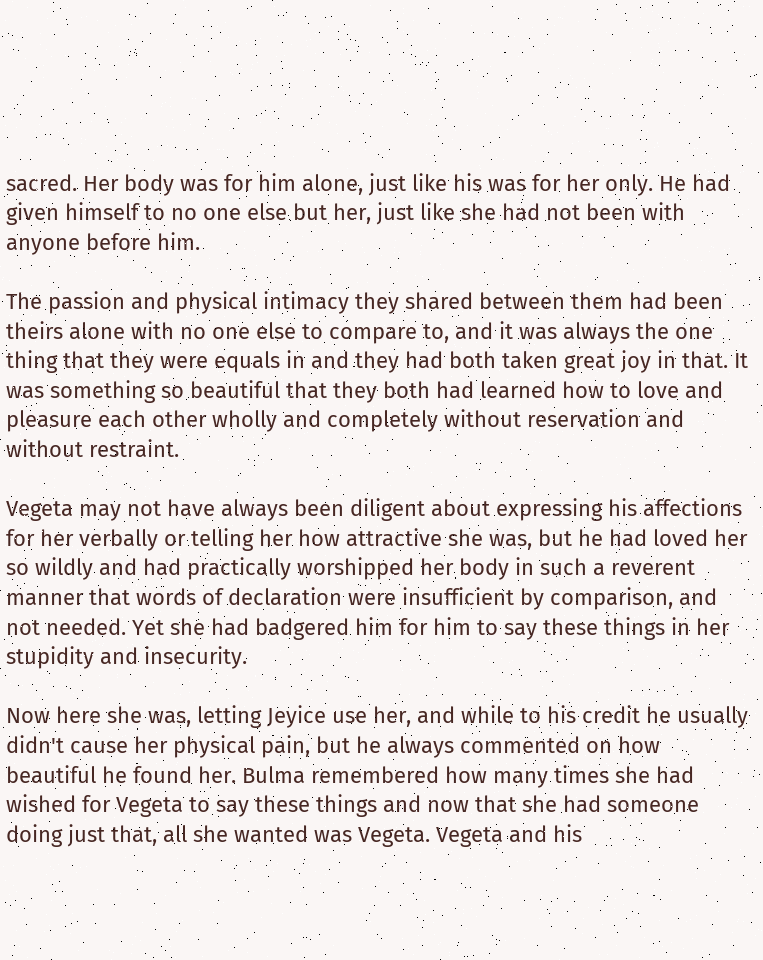sacred. Her body was for him alone, just like his was for her only. He had given himself to no one else but her, just like she had not been with anyone before him.

The passion and physical intimacy they shared between them had been theirs alone with no one else to compare to, and it was always the one thing that they were equals in and they had both taken great joy in that. It was something so beautiful that they both had learned how to love and pleasure each other wholly and completely without reservation and without restraint.

Vegeta may not have always been diligent about expressing his affections for her verbally or telling her how attractive she was, but he had loved her so wildly and had practically worshipped her body in such a reverent manner that words of declaration were insufficient by comparison, and not needed. Yet she had badgered him for him to say these things in her stupidity and insecurity.

Now here she was, letting Jeyice use her, and while to his credit he usually didn't cause her physical pain, but he always commented on how beautiful he found her. Bulma remembered how many times she had wished for Vegeta to say these things and now that she had someone doing just that, all she wanted was Vegeta. Vegeta and his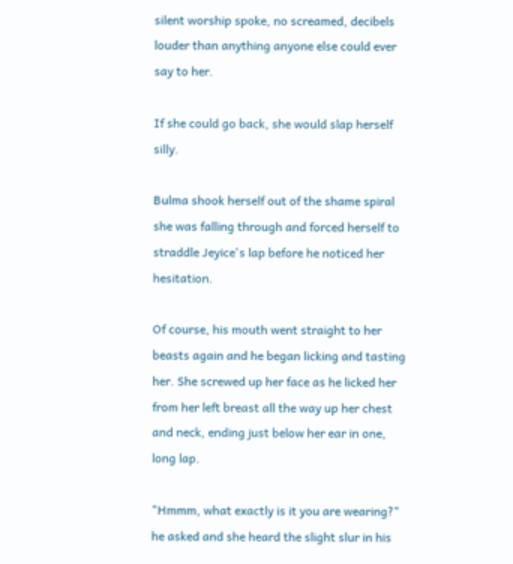silent worship spoke, no screamed, decibels louder than anything anyone else could ever say to her.

If she could go back, she would slap herself silly.

Bulma shook herself out of the shame spiral she was falling through and forced herself to straddle Jeyice's lap before he noticed her hesitation.

Of course, his mouth went straight to her beasts again and he began licking and tasting her. She screwed up her face as he licked her from her left breast all the way up her chest and neck, ending just below her ear in one, long lap.

"Hmmm, what exactly is it you are wearing?" he asked and she heard the slight slur in his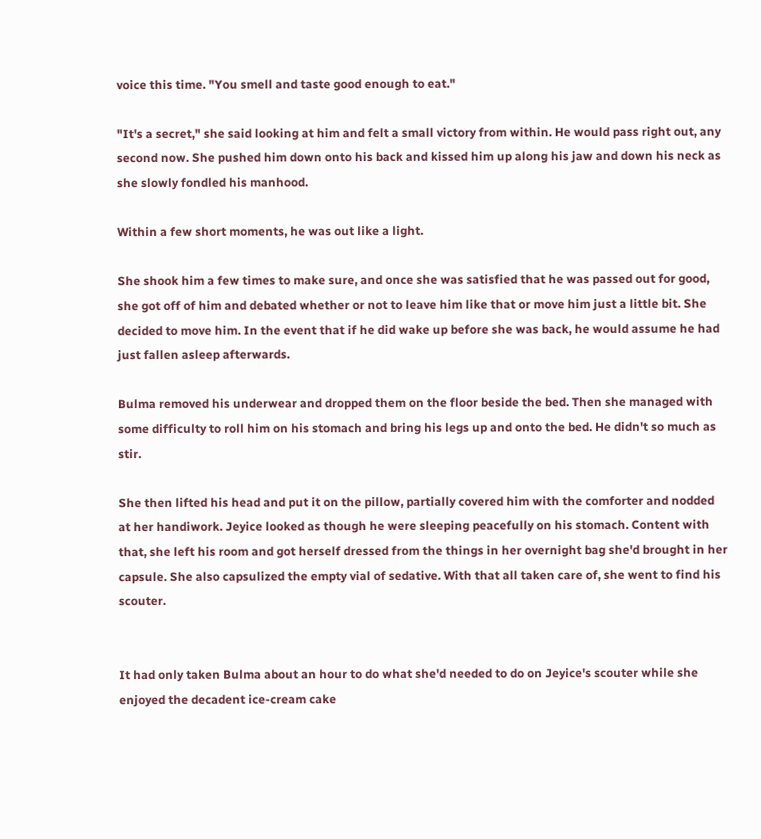voice this time. "You smell and taste good enough to eat."

"It's a secret," she said looking at him and felt a small victory from within. He would pass right out, any second now. She pushed him down onto his back and kissed him up along his jaw and down his neck as she slowly fondled his manhood.

Within a few short moments, he was out like a light.

She shook him a few times to make sure, and once she was satisfied that he was passed out for good, she got off of him and debated whether or not to leave him like that or move him just a little bit. She decided to move him. In the event that if he did wake up before she was back, he would assume he had just fallen asleep afterwards.

Bulma removed his underwear and dropped them on the floor beside the bed. Then she managed with some difficulty to roll him on his stomach and bring his legs up and onto the bed. He didn't so much as stir.

She then lifted his head and put it on the pillow, partially covered him with the comforter and nodded at her handiwork. Jeyice looked as though he were sleeping peacefully on his stomach. Content with that, she left his room and got herself dressed from the things in her overnight bag she'd brought in her capsule. She also capsulized the empty vial of sedative. With that all taken care of, she went to find his scouter.


It had only taken Bulma about an hour to do what she'd needed to do on Jeyice's scouter while she enjoyed the decadent ice-cream cake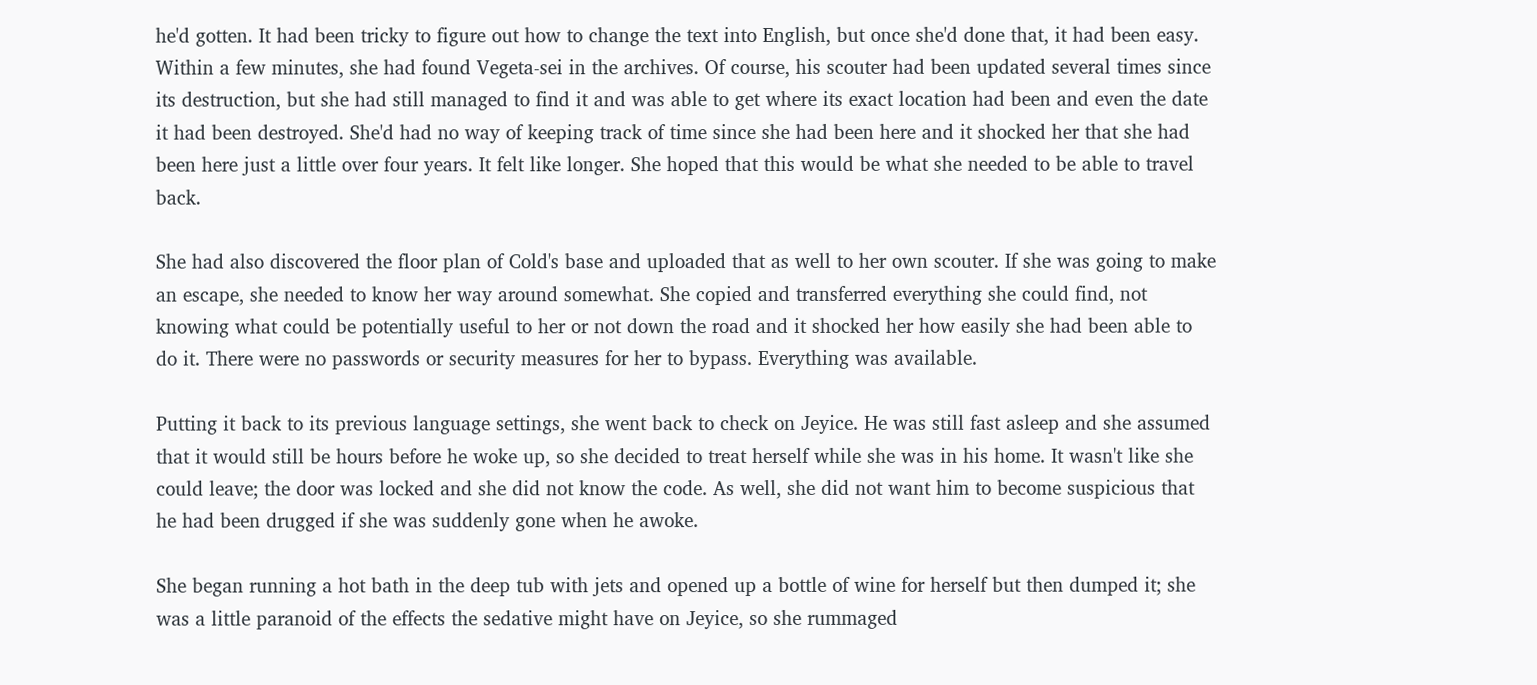he'd gotten. It had been tricky to figure out how to change the text into English, but once she'd done that, it had been easy. Within a few minutes, she had found Vegeta-sei in the archives. Of course, his scouter had been updated several times since its destruction, but she had still managed to find it and was able to get where its exact location had been and even the date it had been destroyed. She'd had no way of keeping track of time since she had been here and it shocked her that she had been here just a little over four years. It felt like longer. She hoped that this would be what she needed to be able to travel back.

She had also discovered the floor plan of Cold's base and uploaded that as well to her own scouter. If she was going to make an escape, she needed to know her way around somewhat. She copied and transferred everything she could find, not knowing what could be potentially useful to her or not down the road and it shocked her how easily she had been able to do it. There were no passwords or security measures for her to bypass. Everything was available.

Putting it back to its previous language settings, she went back to check on Jeyice. He was still fast asleep and she assumed that it would still be hours before he woke up, so she decided to treat herself while she was in his home. It wasn't like she could leave; the door was locked and she did not know the code. As well, she did not want him to become suspicious that he had been drugged if she was suddenly gone when he awoke.

She began running a hot bath in the deep tub with jets and opened up a bottle of wine for herself but then dumped it; she was a little paranoid of the effects the sedative might have on Jeyice, so she rummaged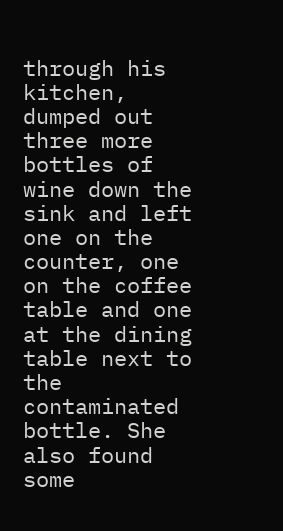through his kitchen, dumped out three more bottles of wine down the sink and left one on the counter, one on the coffee table and one at the dining table next to the contaminated bottle. She also found some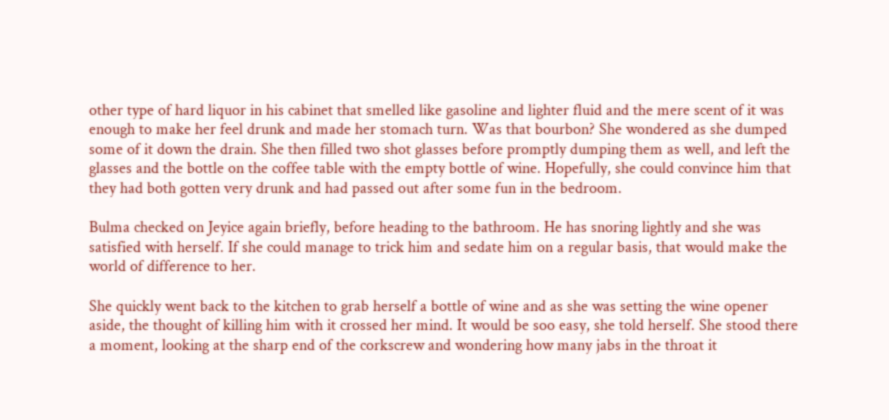other type of hard liquor in his cabinet that smelled like gasoline and lighter fluid and the mere scent of it was enough to make her feel drunk and made her stomach turn. Was that bourbon? She wondered as she dumped some of it down the drain. She then filled two shot glasses before promptly dumping them as well, and left the glasses and the bottle on the coffee table with the empty bottle of wine. Hopefully, she could convince him that they had both gotten very drunk and had passed out after some fun in the bedroom.

Bulma checked on Jeyice again briefly, before heading to the bathroom. He has snoring lightly and she was satisfied with herself. If she could manage to trick him and sedate him on a regular basis, that would make the world of difference to her.

She quickly went back to the kitchen to grab herself a bottle of wine and as she was setting the wine opener aside, the thought of killing him with it crossed her mind. It would be soo easy, she told herself. She stood there a moment, looking at the sharp end of the corkscrew and wondering how many jabs in the throat it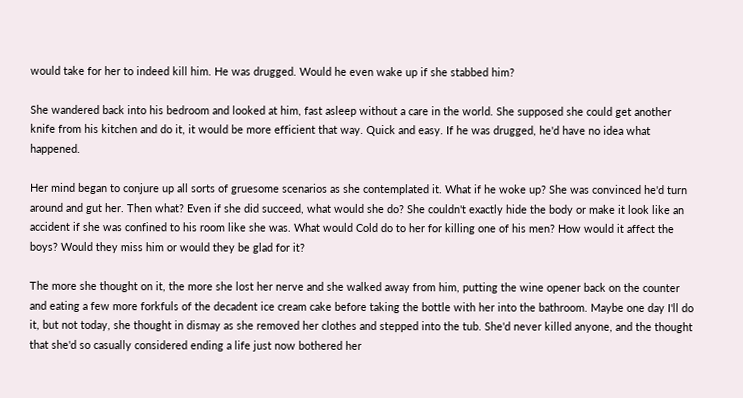would take for her to indeed kill him. He was drugged. Would he even wake up if she stabbed him?

She wandered back into his bedroom and looked at him, fast asleep without a care in the world. She supposed she could get another knife from his kitchen and do it, it would be more efficient that way. Quick and easy. If he was drugged, he'd have no idea what happened.

Her mind began to conjure up all sorts of gruesome scenarios as she contemplated it. What if he woke up? She was convinced he'd turn around and gut her. Then what? Even if she did succeed, what would she do? She couldn't exactly hide the body or make it look like an accident if she was confined to his room like she was. What would Cold do to her for killing one of his men? How would it affect the boys? Would they miss him or would they be glad for it?

The more she thought on it, the more she lost her nerve and she walked away from him, putting the wine opener back on the counter and eating a few more forkfuls of the decadent ice cream cake before taking the bottle with her into the bathroom. Maybe one day I'll do it, but not today, she thought in dismay as she removed her clothes and stepped into the tub. She'd never killed anyone, and the thought that she'd so casually considered ending a life just now bothered her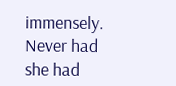immensely. Never had she had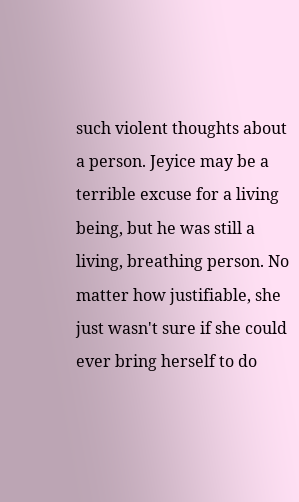such violent thoughts about a person. Jeyice may be a terrible excuse for a living being, but he was still a living, breathing person. No matter how justifiable, she just wasn't sure if she could ever bring herself to do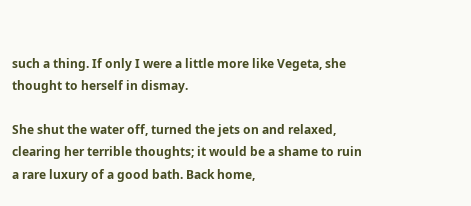such a thing. If only I were a little more like Vegeta, she thought to herself in dismay.

She shut the water off, turned the jets on and relaxed, clearing her terrible thoughts; it would be a shame to ruin a rare luxury of a good bath. Back home,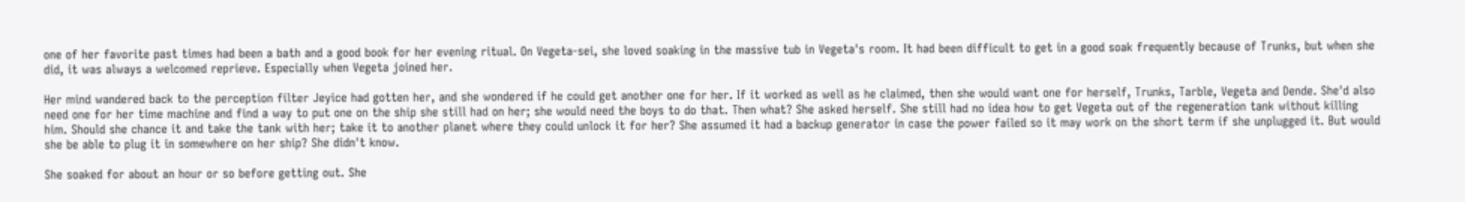one of her favorite past times had been a bath and a good book for her evening ritual. On Vegeta-sei, she loved soaking in the massive tub in Vegeta's room. It had been difficult to get in a good soak frequently because of Trunks, but when she did, it was always a welcomed reprieve. Especially when Vegeta joined her.

Her mind wandered back to the perception filter Jeyice had gotten her, and she wondered if he could get another one for her. If it worked as well as he claimed, then she would want one for herself, Trunks, Tarble, Vegeta and Dende. She'd also need one for her time machine and find a way to put one on the ship she still had on her; she would need the boys to do that. Then what? She asked herself. She still had no idea how to get Vegeta out of the regeneration tank without killing him. Should she chance it and take the tank with her; take it to another planet where they could unlock it for her? She assumed it had a backup generator in case the power failed so it may work on the short term if she unplugged it. But would she be able to plug it in somewhere on her ship? She didn't know.

She soaked for about an hour or so before getting out. She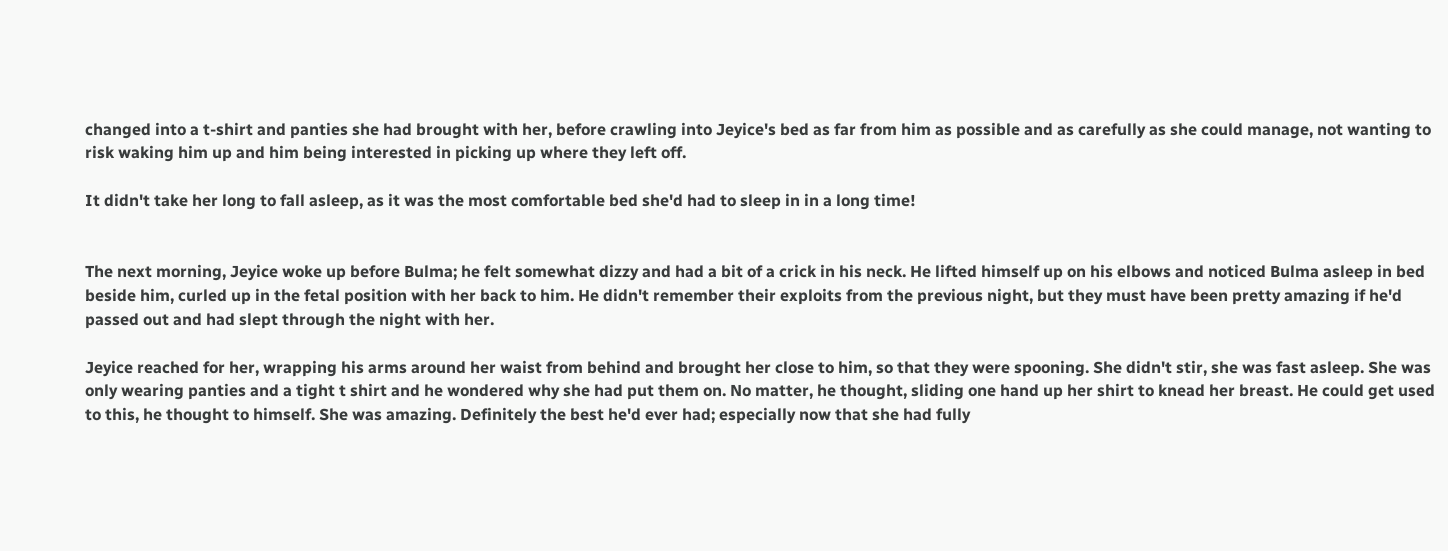changed into a t-shirt and panties she had brought with her, before crawling into Jeyice's bed as far from him as possible and as carefully as she could manage, not wanting to risk waking him up and him being interested in picking up where they left off.

It didn't take her long to fall asleep, as it was the most comfortable bed she'd had to sleep in in a long time!


The next morning, Jeyice woke up before Bulma; he felt somewhat dizzy and had a bit of a crick in his neck. He lifted himself up on his elbows and noticed Bulma asleep in bed beside him, curled up in the fetal position with her back to him. He didn't remember their exploits from the previous night, but they must have been pretty amazing if he'd passed out and had slept through the night with her.

Jeyice reached for her, wrapping his arms around her waist from behind and brought her close to him, so that they were spooning. She didn't stir, she was fast asleep. She was only wearing panties and a tight t shirt and he wondered why she had put them on. No matter, he thought, sliding one hand up her shirt to knead her breast. He could get used to this, he thought to himself. She was amazing. Definitely the best he'd ever had; especially now that she had fully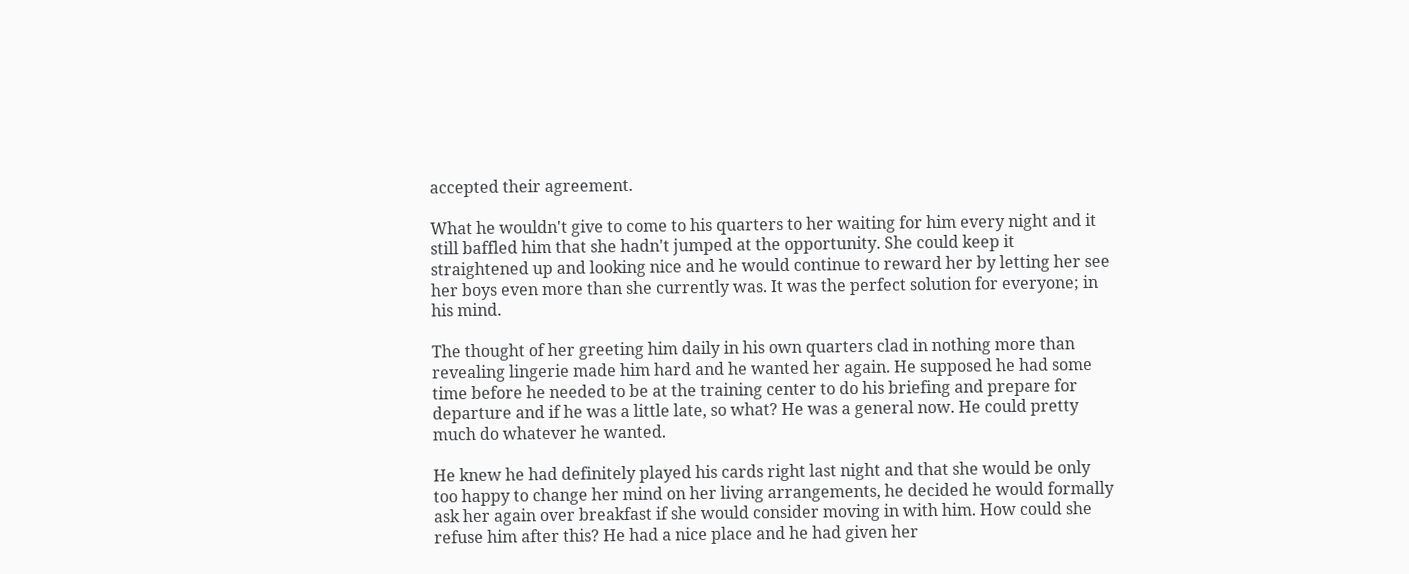accepted their agreement.

What he wouldn't give to come to his quarters to her waiting for him every night and it still baffled him that she hadn't jumped at the opportunity. She could keep it straightened up and looking nice and he would continue to reward her by letting her see her boys even more than she currently was. It was the perfect solution for everyone; in his mind.

The thought of her greeting him daily in his own quarters clad in nothing more than revealing lingerie made him hard and he wanted her again. He supposed he had some time before he needed to be at the training center to do his briefing and prepare for departure and if he was a little late, so what? He was a general now. He could pretty much do whatever he wanted.

He knew he had definitely played his cards right last night and that she would be only too happy to change her mind on her living arrangements, he decided he would formally ask her again over breakfast if she would consider moving in with him. How could she refuse him after this? He had a nice place and he had given her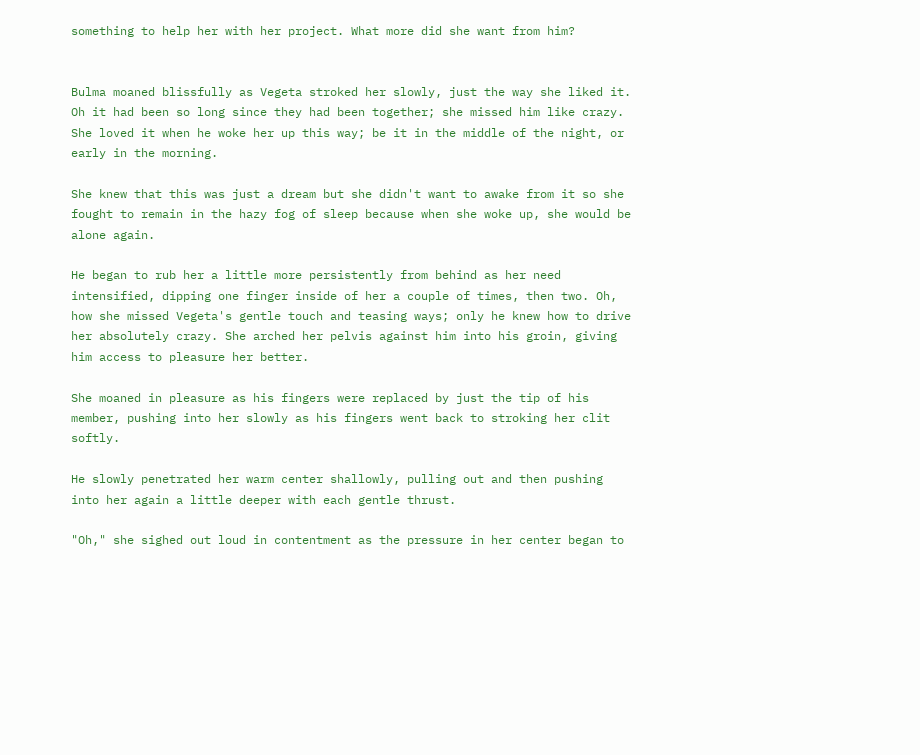something to help her with her project. What more did she want from him?


Bulma moaned blissfully as Vegeta stroked her slowly, just the way she liked it. Oh it had been so long since they had been together; she missed him like crazy. She loved it when he woke her up this way; be it in the middle of the night, or early in the morning.

She knew that this was just a dream but she didn't want to awake from it so she fought to remain in the hazy fog of sleep because when she woke up, she would be alone again.

He began to rub her a little more persistently from behind as her need intensified, dipping one finger inside of her a couple of times, then two. Oh, how she missed Vegeta's gentle touch and teasing ways; only he knew how to drive her absolutely crazy. She arched her pelvis against him into his groin, giving him access to pleasure her better.

She moaned in pleasure as his fingers were replaced by just the tip of his member, pushing into her slowly as his fingers went back to stroking her clit softly.

He slowly penetrated her warm center shallowly, pulling out and then pushing into her again a little deeper with each gentle thrust.

"Oh," she sighed out loud in contentment as the pressure in her center began to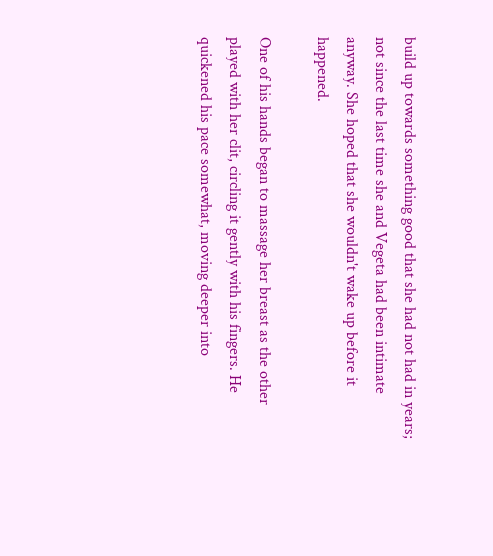build up towards something good that she had not had in years; not since the last time she and Vegeta had been intimate anyway. She hoped that she wouldn't wake up before it happened.

One of his hands began to massage her breast as the other played with her clit, circling it gently with his fingers. He quickened his pace somewhat, moving deeper into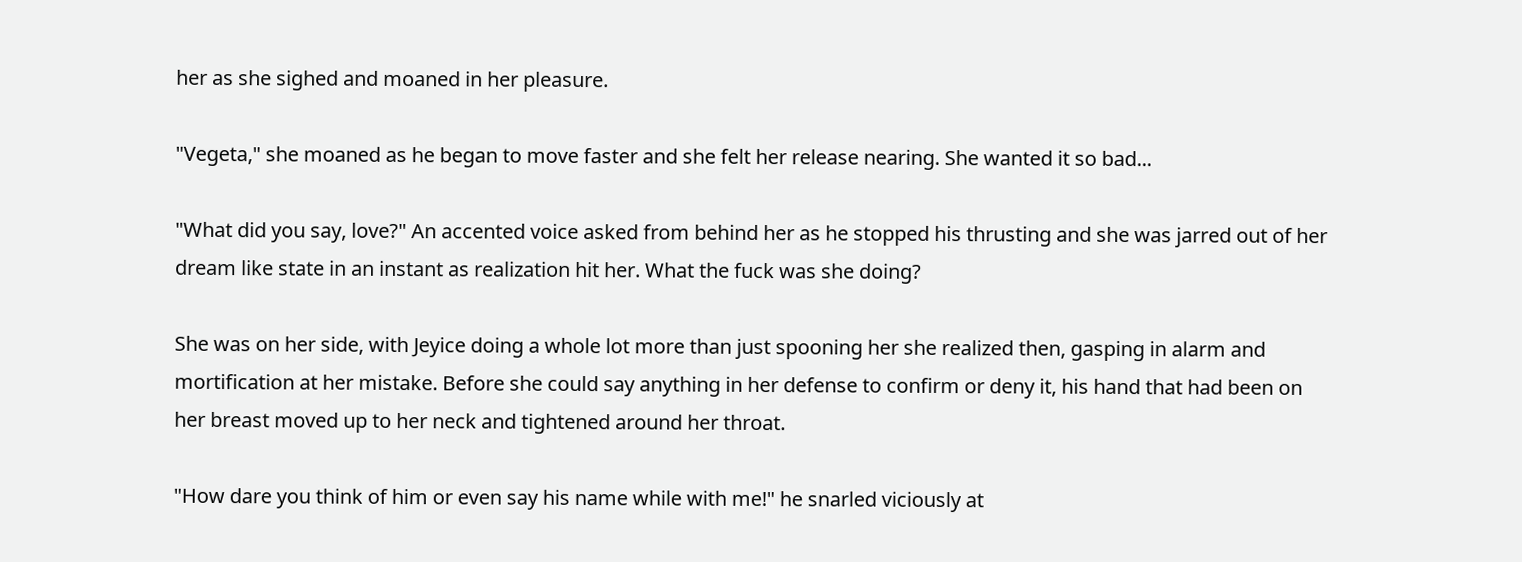her as she sighed and moaned in her pleasure.

"Vegeta," she moaned as he began to move faster and she felt her release nearing. She wanted it so bad...

"What did you say, love?" An accented voice asked from behind her as he stopped his thrusting and she was jarred out of her dream like state in an instant as realization hit her. What the fuck was she doing?

She was on her side, with Jeyice doing a whole lot more than just spooning her she realized then, gasping in alarm and mortification at her mistake. Before she could say anything in her defense to confirm or deny it, his hand that had been on her breast moved up to her neck and tightened around her throat.

"How dare you think of him or even say his name while with me!" he snarled viciously at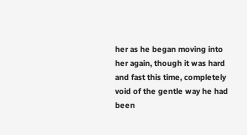her as he began moving into her again, though it was hard and fast this time, completely void of the gentle way he had been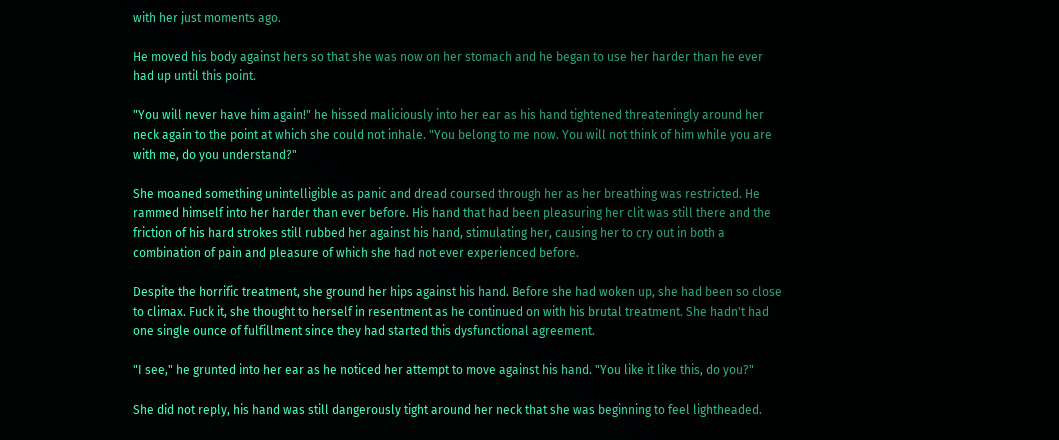with her just moments ago.

He moved his body against hers so that she was now on her stomach and he began to use her harder than he ever had up until this point.

"You will never have him again!" he hissed maliciously into her ear as his hand tightened threateningly around her neck again to the point at which she could not inhale. "You belong to me now. You will not think of him while you are with me, do you understand?"

She moaned something unintelligible as panic and dread coursed through her as her breathing was restricted. He rammed himself into her harder than ever before. His hand that had been pleasuring her clit was still there and the friction of his hard strokes still rubbed her against his hand, stimulating her, causing her to cry out in both a combination of pain and pleasure of which she had not ever experienced before.

Despite the horrific treatment, she ground her hips against his hand. Before she had woken up, she had been so close to climax. Fuck it, she thought to herself in resentment as he continued on with his brutal treatment. She hadn't had one single ounce of fulfillment since they had started this dysfunctional agreement.

"I see," he grunted into her ear as he noticed her attempt to move against his hand. "You like it like this, do you?"

She did not reply, his hand was still dangerously tight around her neck that she was beginning to feel lightheaded.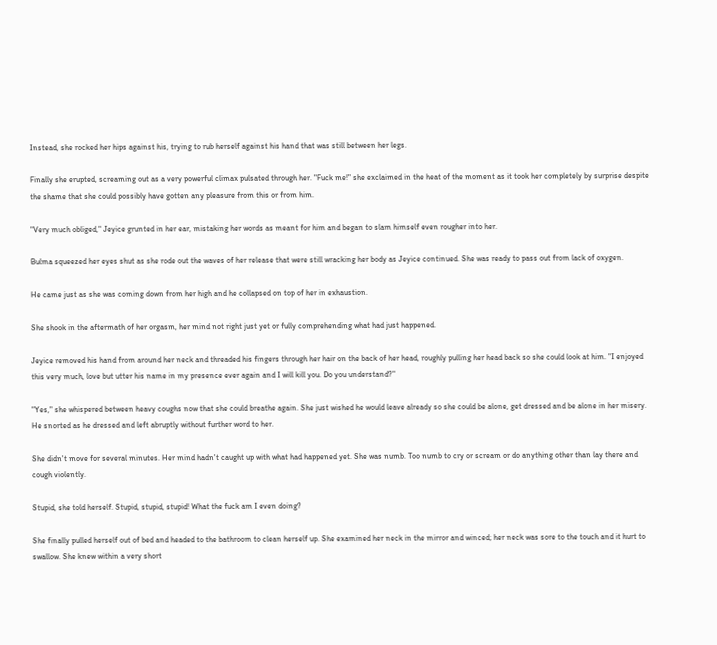Instead, she rocked her hips against his, trying to rub herself against his hand that was still between her legs.

Finally she erupted, screaming out as a very powerful climax pulsated through her. "Fuck me!" she exclaimed in the heat of the moment as it took her completely by surprise despite the shame that she could possibly have gotten any pleasure from this or from him.

"Very much obliged," Jeyice grunted in her ear, mistaking her words as meant for him and began to slam himself even rougher into her.

Bulma squeezed her eyes shut as she rode out the waves of her release that were still wracking her body as Jeyice continued. She was ready to pass out from lack of oxygen.

He came just as she was coming down from her high and he collapsed on top of her in exhaustion.

She shook in the aftermath of her orgasm, her mind not right just yet or fully comprehending what had just happened.

Jeyice removed his hand from around her neck and threaded his fingers through her hair on the back of her head, roughly pulling her head back so she could look at him. "I enjoyed this very much, love but utter his name in my presence ever again and I will kill you. Do you understand?"

"Yes," she whispered between heavy coughs now that she could breathe again. She just wished he would leave already so she could be alone, get dressed and be alone in her misery. He snorted as he dressed and left abruptly without further word to her.

She didn't move for several minutes. Her mind hadn't caught up with what had happened yet. She was numb. Too numb to cry or scream or do anything other than lay there and cough violently.

Stupid, she told herself. Stupid, stupid, stupid! What the fuck am I even doing?

She finally pulled herself out of bed and headed to the bathroom to clean herself up. She examined her neck in the mirror and winced; her neck was sore to the touch and it hurt to swallow. She knew within a very short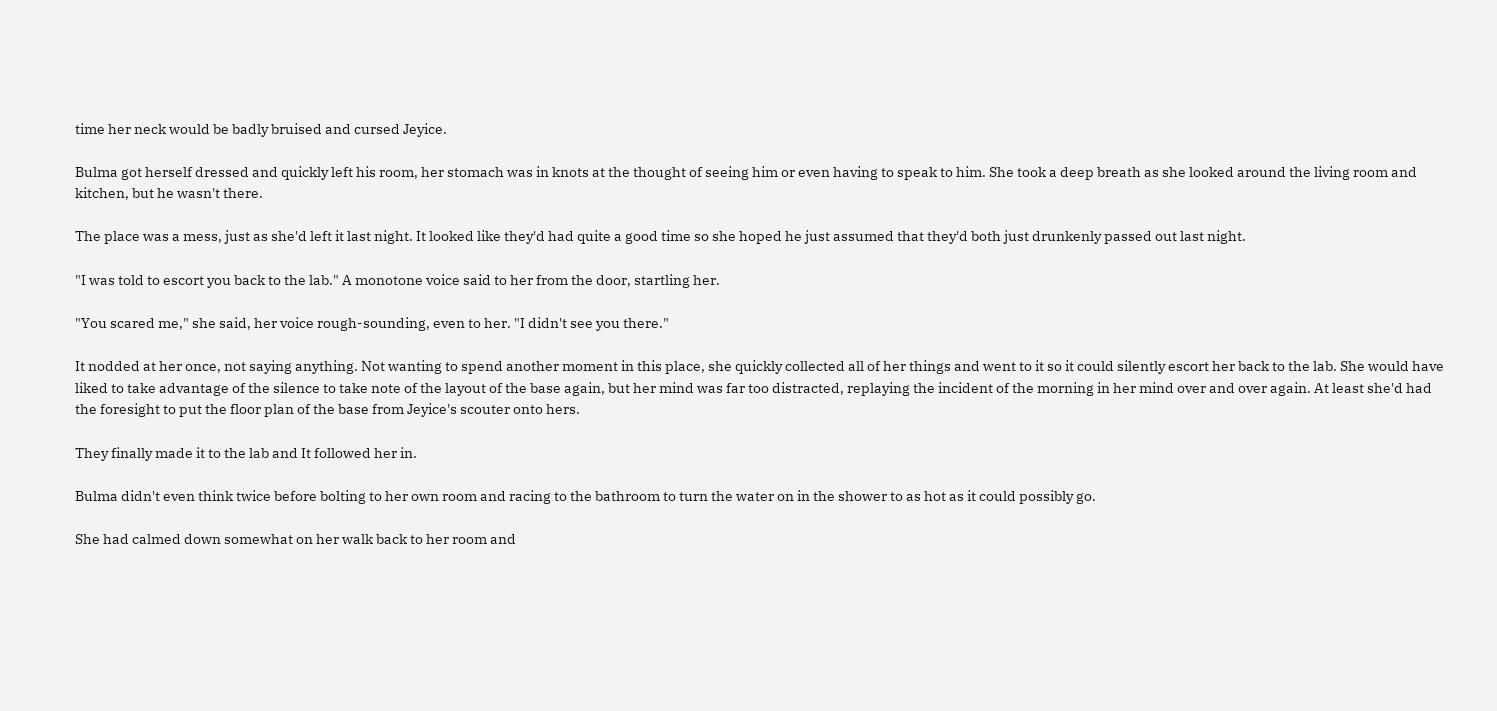time her neck would be badly bruised and cursed Jeyice.

Bulma got herself dressed and quickly left his room, her stomach was in knots at the thought of seeing him or even having to speak to him. She took a deep breath as she looked around the living room and kitchen, but he wasn't there.

The place was a mess, just as she'd left it last night. It looked like they'd had quite a good time so she hoped he just assumed that they'd both just drunkenly passed out last night.

"I was told to escort you back to the lab." A monotone voice said to her from the door, startling her.

"You scared me," she said, her voice rough-sounding, even to her. "I didn't see you there."

It nodded at her once, not saying anything. Not wanting to spend another moment in this place, she quickly collected all of her things and went to it so it could silently escort her back to the lab. She would have liked to take advantage of the silence to take note of the layout of the base again, but her mind was far too distracted, replaying the incident of the morning in her mind over and over again. At least she'd had the foresight to put the floor plan of the base from Jeyice's scouter onto hers.

They finally made it to the lab and It followed her in.

Bulma didn't even think twice before bolting to her own room and racing to the bathroom to turn the water on in the shower to as hot as it could possibly go.

She had calmed down somewhat on her walk back to her room and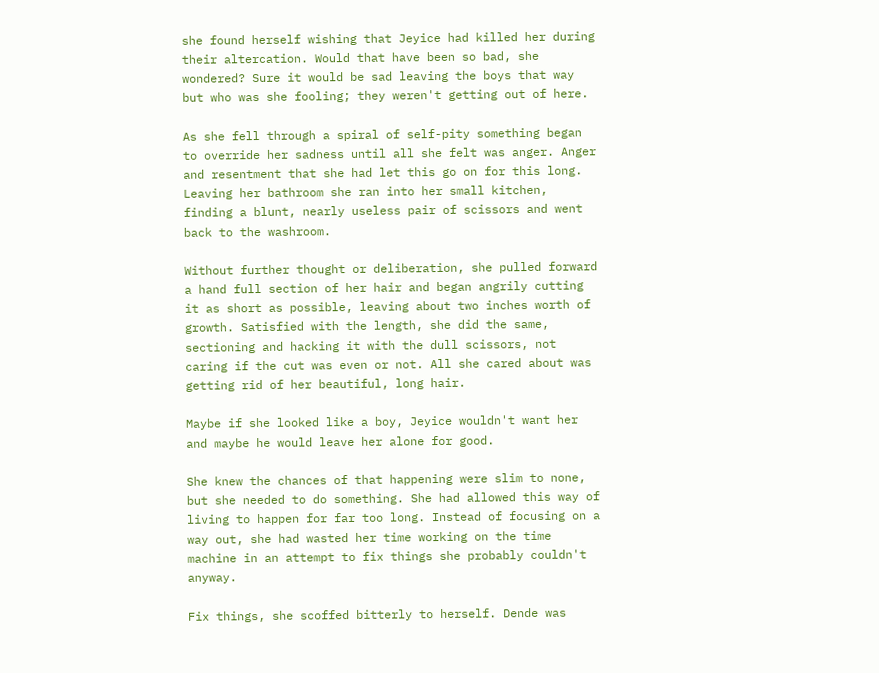she found herself wishing that Jeyice had killed her during their altercation. Would that have been so bad, she wondered? Sure it would be sad leaving the boys that way but who was she fooling; they weren't getting out of here.

As she fell through a spiral of self-pity something began to override her sadness until all she felt was anger. Anger and resentment that she had let this go on for this long. Leaving her bathroom she ran into her small kitchen, finding a blunt, nearly useless pair of scissors and went back to the washroom.

Without further thought or deliberation, she pulled forward a hand full section of her hair and began angrily cutting it as short as possible, leaving about two inches worth of growth. Satisfied with the length, she did the same, sectioning and hacking it with the dull scissors, not caring if the cut was even or not. All she cared about was getting rid of her beautiful, long hair.

Maybe if she looked like a boy, Jeyice wouldn't want her and maybe he would leave her alone for good.

She knew the chances of that happening were slim to none, but she needed to do something. She had allowed this way of living to happen for far too long. Instead of focusing on a way out, she had wasted her time working on the time machine in an attempt to fix things she probably couldn't anyway.

Fix things, she scoffed bitterly to herself. Dende was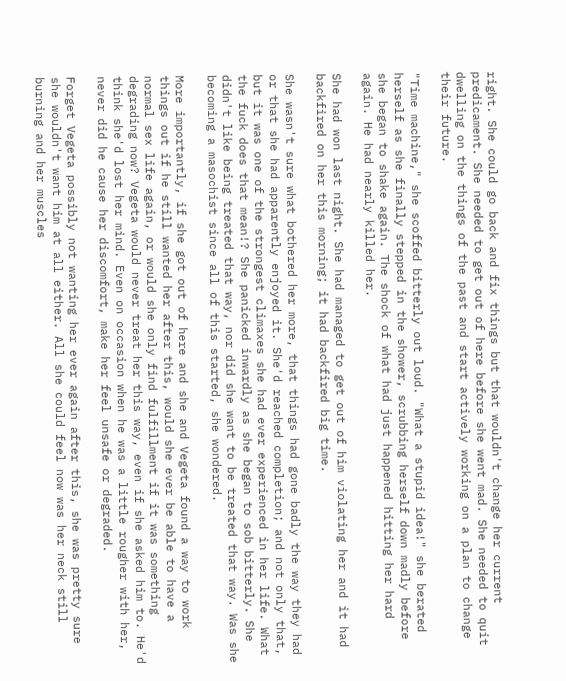right. She could go back and fix things but that wouldn't change her current predicament. She needed to get out of here before she went mad. She needed to quit dwelling on the things of the past and start actively working on a plan to change their future.

"Time machine," she scoffed bitterly out loud. "What a stupid idea!" she berated herself as she finally stepped in the shower, scrubbing herself down madly before she began to shake again. The shock of what had just happened hitting her hard again. He had nearly killed her.

She had won last night. She had managed to get out of him violating her and it had backfired on her this morning; it had backfired big time.

She wasn't sure what bothered her more, that things had gone badly the way they had or that she had apparently enjoyed it. She'd reached completion; and not only that, but it was one of the strongest climaxes she had ever experienced in her life. What the fuck does that mean!? She panicked inwardly as she began to sob bitterly. She didn't like being treated that way, nor did she want to be treated that way. Was she becoming a masochist since all of this started, she wondered.

More importantly, if she got out of here and she and Vegeta found a way to work things out if he still wanted her after this, would she ever be able to have a normal sex life again, or would she only find fulfillment if it was something degrading now? Vegeta would never treat her this way, even if she asked him to. He'd think she'd lost her mind. Even on occasion when he was a little rougher with her, never did he cause her discomfort, make her feel unsafe or degraded.

Forget Vegeta possibly not wanting her ever again after this, she was pretty sure she wouldn't want him at all either. All she could feel now was her neck still burning and her muscles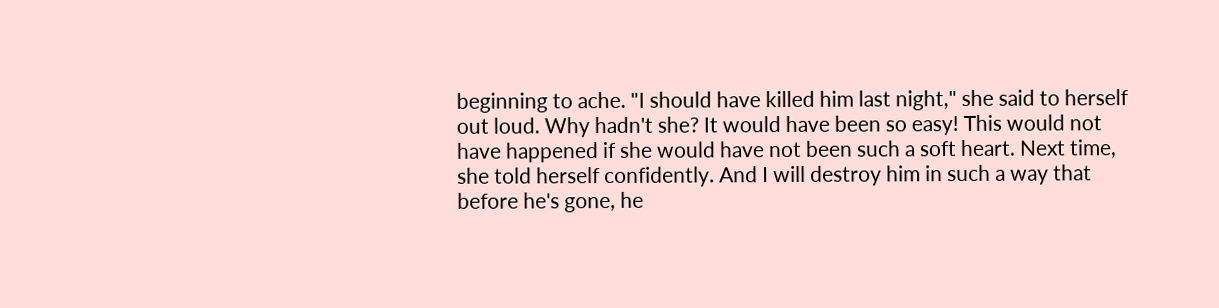beginning to ache. "I should have killed him last night," she said to herself out loud. Why hadn't she? It would have been so easy! This would not have happened if she would have not been such a soft heart. Next time, she told herself confidently. And I will destroy him in such a way that before he's gone, he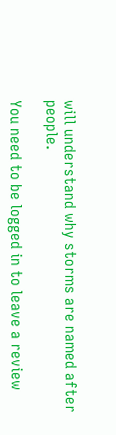will understand why storms are named after people.

You need to be logged in to leave a review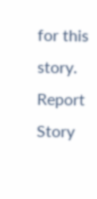for this story.
Report Story